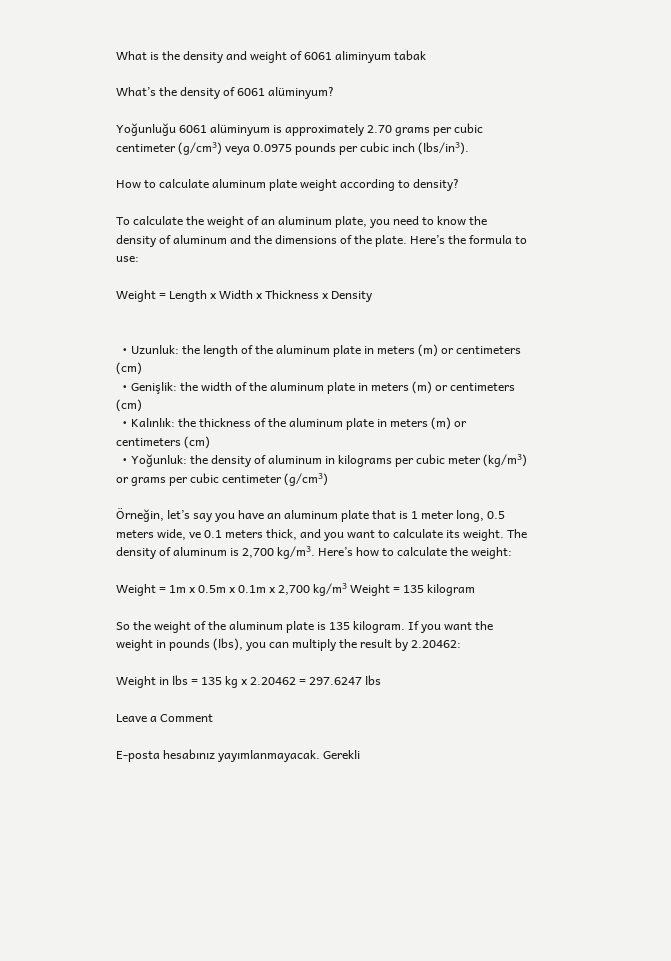What is the density and weight of 6061 aliminyum tabak

What’s the density of 6061 alüminyum?

Yoğunluğu 6061 alüminyum is approximately 2.70 grams per cubic centimeter (g/cm³) veya 0.0975 pounds per cubic inch (lbs/in³).

How to calculate aluminum plate weight according to density?

To calculate the weight of an aluminum plate, you need to know the density of aluminum and the dimensions of the plate. Here’s the formula to use:

Weight = Length x Width x Thickness x Density


  • Uzunluk: the length of the aluminum plate in meters (m) or centimeters (cm)
  • Genişlik: the width of the aluminum plate in meters (m) or centimeters (cm)
  • Kalınlık: the thickness of the aluminum plate in meters (m) or centimeters (cm)
  • Yoğunluk: the density of aluminum in kilograms per cubic meter (kg/m³) or grams per cubic centimeter (g/cm³)

Örneğin, let’s say you have an aluminum plate that is 1 meter long, 0.5 meters wide, ve 0.1 meters thick, and you want to calculate its weight. The density of aluminum is 2,700 kg/m³. Here’s how to calculate the weight:

Weight = 1m x 0.5m x 0.1m x 2,700 kg/m³ Weight = 135 kilogram

So the weight of the aluminum plate is 135 kilogram. If you want the weight in pounds (lbs), you can multiply the result by 2.20462:

Weight in lbs = 135 kg x 2.20462 = 297.6247 lbs

Leave a Comment

E-posta hesabınız yayımlanmayacak. Gerekli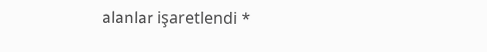alanlar işaretlendi *